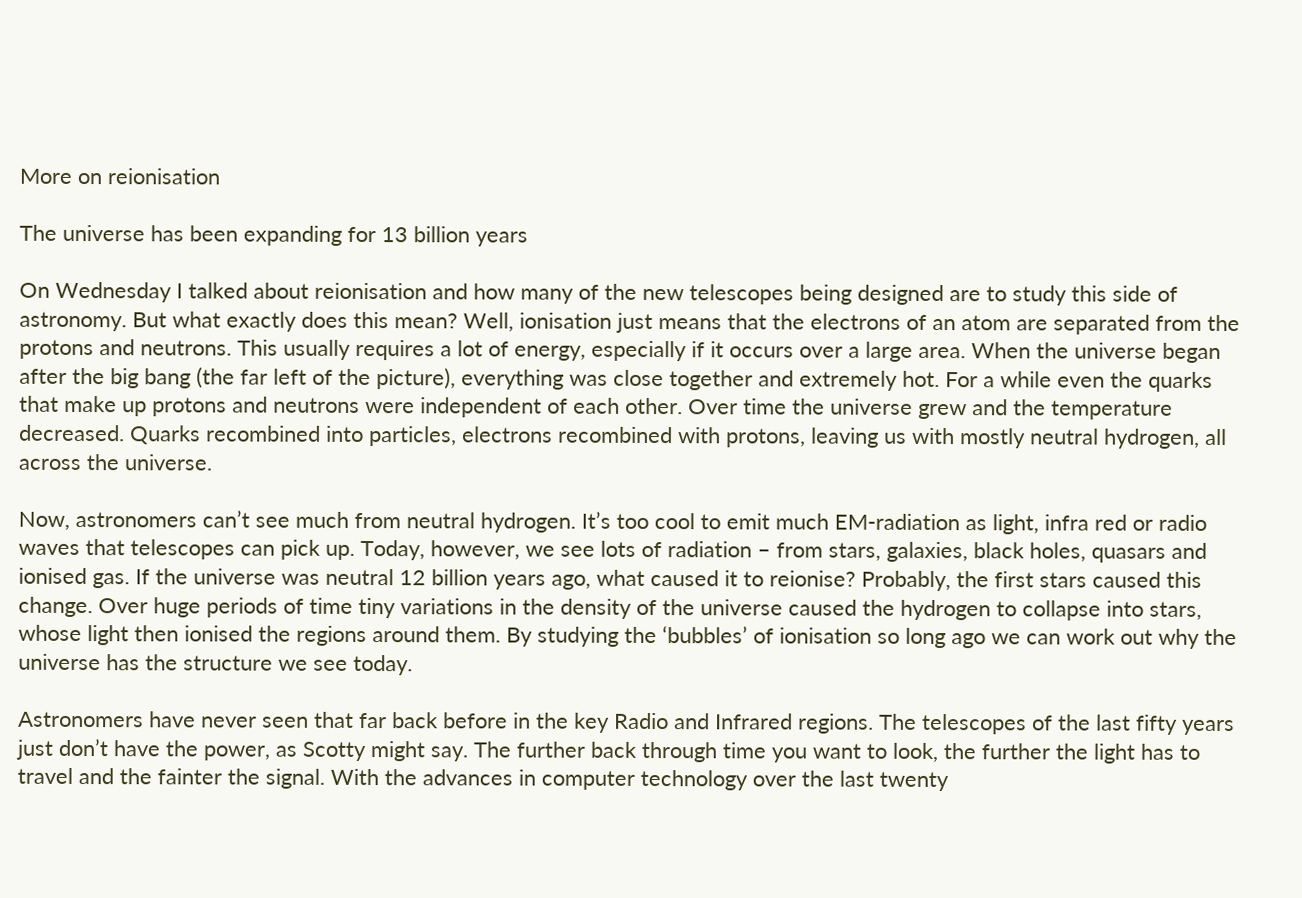More on reionisation

The universe has been expanding for 13 billion years

On Wednesday I talked about reionisation and how many of the new telescopes being designed are to study this side of astronomy. But what exactly does this mean? Well, ionisation just means that the electrons of an atom are separated from the protons and neutrons. This usually requires a lot of energy, especially if it occurs over a large area. When the universe began after the big bang (the far left of the picture), everything was close together and extremely hot. For a while even the quarks that make up protons and neutrons were independent of each other. Over time the universe grew and the temperature decreased. Quarks recombined into particles, electrons recombined with protons, leaving us with mostly neutral hydrogen, all across the universe.

Now, astronomers can’t see much from neutral hydrogen. It’s too cool to emit much EM-radiation as light, infra red or radio waves that telescopes can pick up. Today, however, we see lots of radiation – from stars, galaxies, black holes, quasars and ionised gas. If the universe was neutral 12 billion years ago, what caused it to reionise? Probably, the first stars caused this change. Over huge periods of time tiny variations in the density of the universe caused the hydrogen to collapse into stars, whose light then ionised the regions around them. By studying the ‘bubbles’ of ionisation so long ago we can work out why the universe has the structure we see today.

Astronomers have never seen that far back before in the key Radio and Infrared regions. The telescopes of the last fifty years just don’t have the power, as Scotty might say. The further back through time you want to look, the further the light has to travel and the fainter the signal. With the advances in computer technology over the last twenty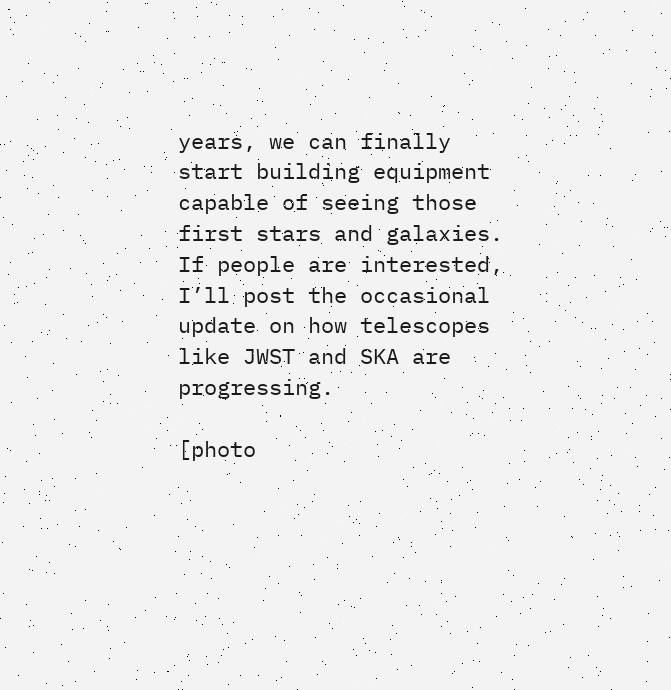years, we can finally start building equipment capable of seeing those first stars and galaxies. If people are interested, I’ll post the occasional update on how telescopes like JWST and SKA are progressing.

[photo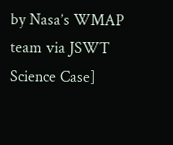by Nasa’s WMAP team via JSWT Science Case]